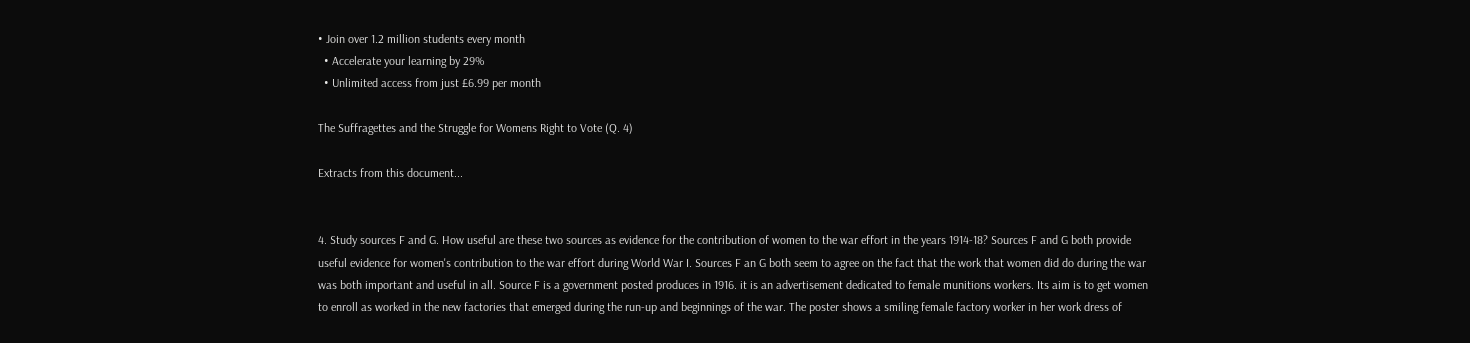• Join over 1.2 million students every month
  • Accelerate your learning by 29%
  • Unlimited access from just £6.99 per month

The Suffragettes and the Struggle for Womens Right to Vote (Q. 4)

Extracts from this document...


4. Study sources F and G. How useful are these two sources as evidence for the contribution of women to the war effort in the years 1914-18? Sources F and G both provide useful evidence for women's contribution to the war effort during World War I. Sources F an G both seem to agree on the fact that the work that women did do during the war was both important and useful in all. Source F is a government posted produces in 1916. it is an advertisement dedicated to female munitions workers. Its aim is to get women to enroll as worked in the new factories that emerged during the run-up and beginnings of the war. The poster shows a smiling female factory worker in her work dress of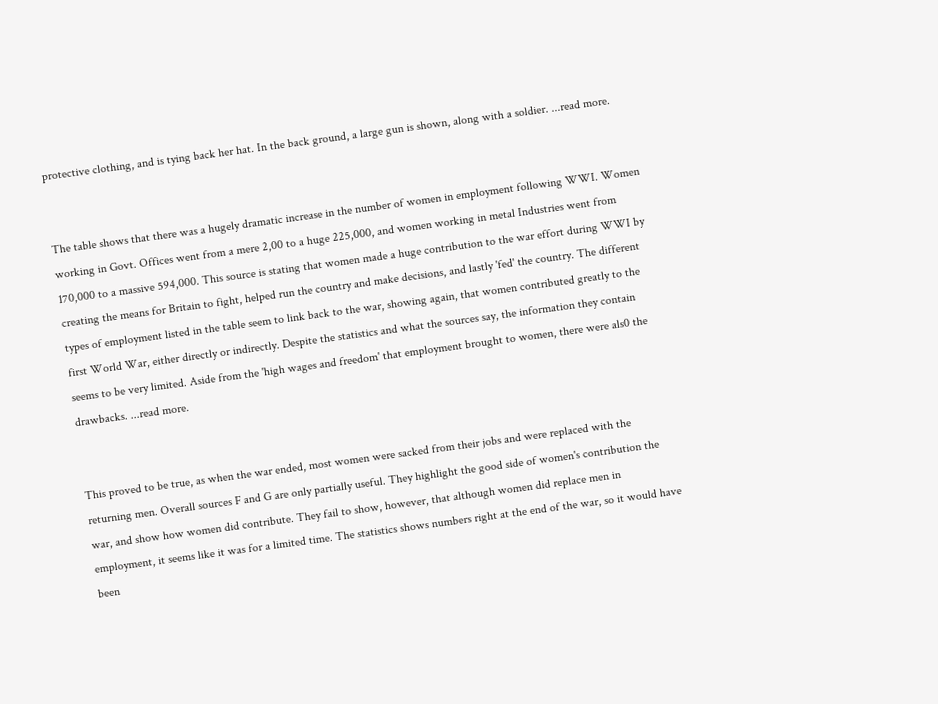protective clothing, and is tying back her hat. In the back ground, a large gun is shown, along with a soldier. ...read more.


The table shows that there was a hugely dramatic increase in the number of women in employment following WWI. Women working in Govt. Offices went from a mere 2,00 to a huge 225,000, and women working in metal Industries went from 170,000 to a massive 594,000. This source is stating that women made a huge contribution to the war effort during WWI by creating the means for Britain to fight, helped run the country and make decisions, and lastly 'fed' the country. The different types of employment listed in the table seem to link back to the war, showing again, that women contributed greatly to the first World War, either directly or indirectly. Despite the statistics and what the sources say, the information they contain seems to be very limited. Aside from the 'high wages and freedom' that employment brought to women, there were als0 the drawbacks. ...read more.


This proved to be true, as when the war ended, most women were sacked from their jobs and were replaced with the returning men. Overall sources F and G are only partially useful. They highlight the good side of women's contribution the war, and show how women did contribute. They fail to show, however, that although women did replace men in employment, it seems like it was for a limited time. The statistics shows numbers right at the end of the war, so it would have been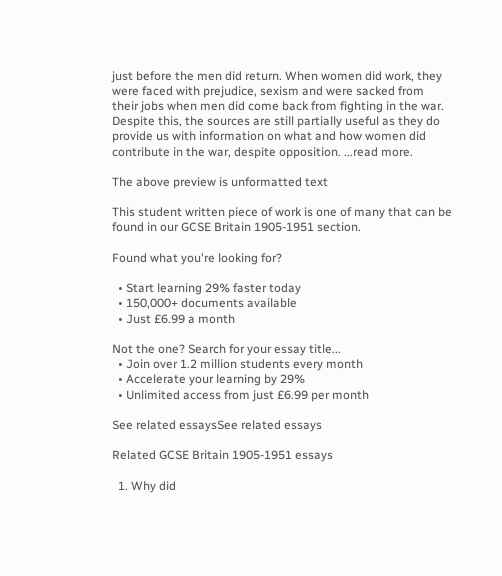just before the men did return. When women did work, they were faced with prejudice, sexism and were sacked from their jobs when men did come back from fighting in the war. Despite this, the sources are still partially useful as they do provide us with information on what and how women did contribute in the war, despite opposition. ...read more.

The above preview is unformatted text

This student written piece of work is one of many that can be found in our GCSE Britain 1905-1951 section.

Found what you're looking for?

  • Start learning 29% faster today
  • 150,000+ documents available
  • Just £6.99 a month

Not the one? Search for your essay title...
  • Join over 1.2 million students every month
  • Accelerate your learning by 29%
  • Unlimited access from just £6.99 per month

See related essaysSee related essays

Related GCSE Britain 1905-1951 essays

  1. Why did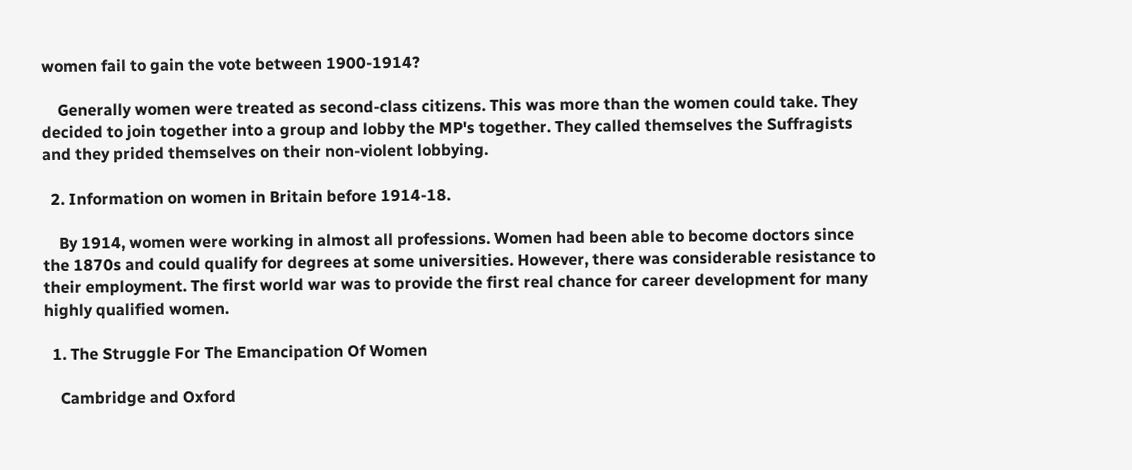women fail to gain the vote between 1900-1914?

    Generally women were treated as second-class citizens. This was more than the women could take. They decided to join together into a group and lobby the MP's together. They called themselves the Suffragists and they prided themselves on their non-violent lobbying.

  2. Information on women in Britain before 1914-18.

    By 1914, women were working in almost all professions. Women had been able to become doctors since the 1870s and could qualify for degrees at some universities. However, there was considerable resistance to their employment. The first world war was to provide the first real chance for career development for many highly qualified women.

  1. The Struggle For The Emancipation Of Women

    Cambridge and Oxford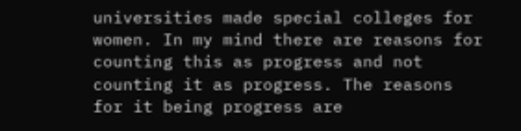universities made special colleges for women. In my mind there are reasons for counting this as progress and not counting it as progress. The reasons for it being progress are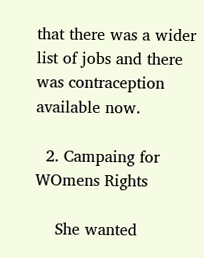that there was a wider list of jobs and there was contraception available now.

  2. Campaing for WOmens Rights

    She wanted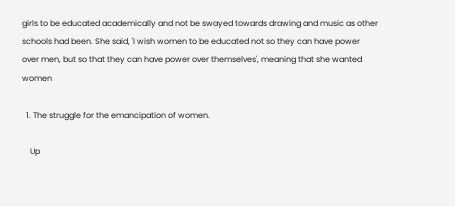girls to be educated academically and not be swayed towards drawing and music as other schools had been. She said, 'I wish women to be educated not so they can have power over men, but so that they can have power over themselves', meaning that she wanted women

  1. The struggle for the emancipation of women.

    Up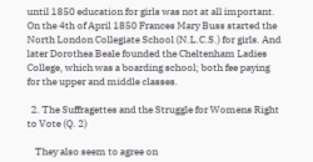until 1850 education for girls was not at all important. On the 4th of April 1850 Frances Mary Buss started the North London Collegiate School (N.L.C.S.) for girls. And later Dorothea Beale founded the Cheltenham Ladies College, which was a boarding school; both fee paying for the upper and middle classes.

  2. The Suffragettes and the Struggle for Womens Right to Vote (Q. 2)

    They also seem to agree on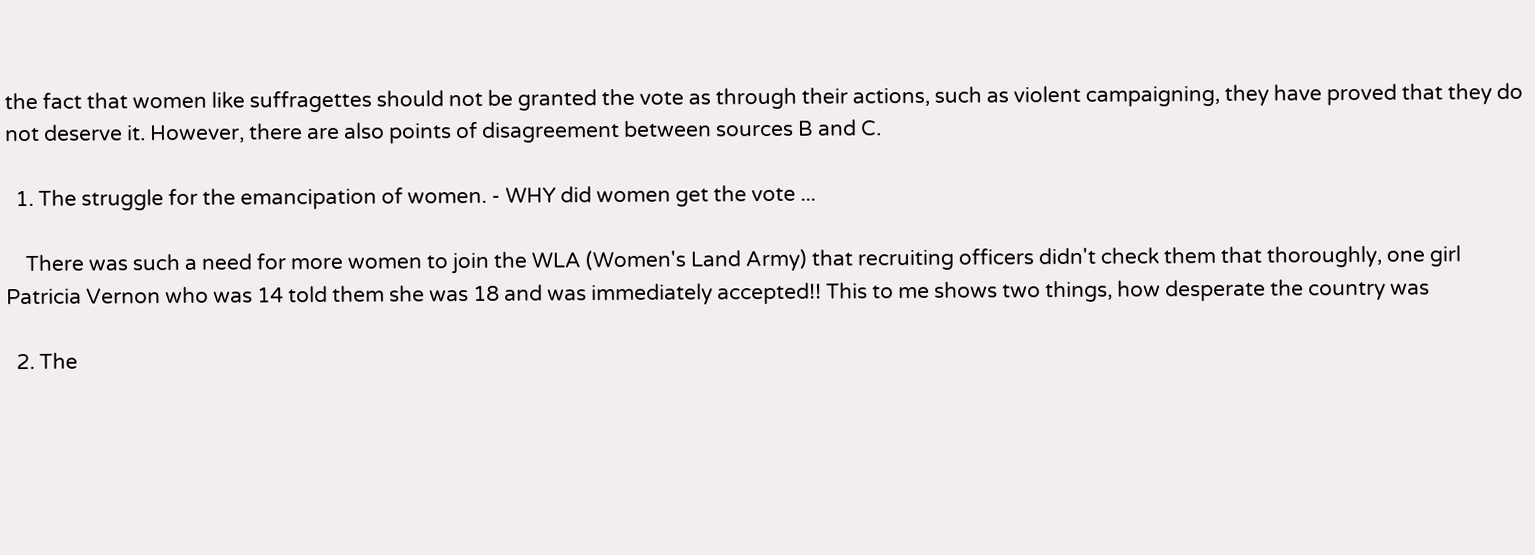the fact that women like suffragettes should not be granted the vote as through their actions, such as violent campaigning, they have proved that they do not deserve it. However, there are also points of disagreement between sources B and C.

  1. The struggle for the emancipation of women. - WHY did women get the vote ...

    There was such a need for more women to join the WLA (Women's Land Army) that recruiting officers didn't check them that thoroughly, one girl Patricia Vernon who was 14 told them she was 18 and was immediately accepted!! This to me shows two things, how desperate the country was

  2. The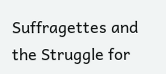Suffragettes and the Struggle for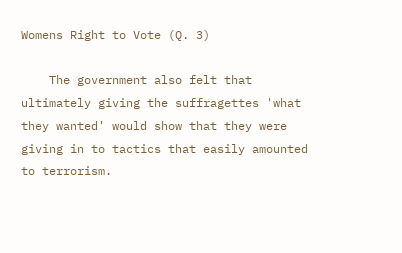Womens Right to Vote (Q. 3)

    The government also felt that ultimately giving the suffragettes 'what they wanted' would show that they were giving in to tactics that easily amounted to terrorism.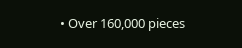• Over 160,000 pieces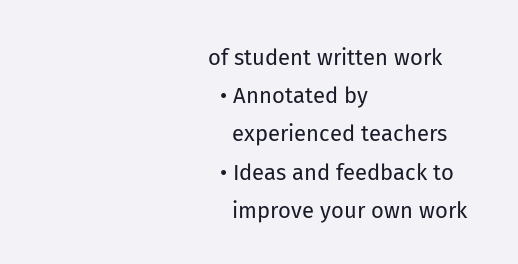of student written work
  • Annotated by
    experienced teachers
  • Ideas and feedback to
    improve your own work